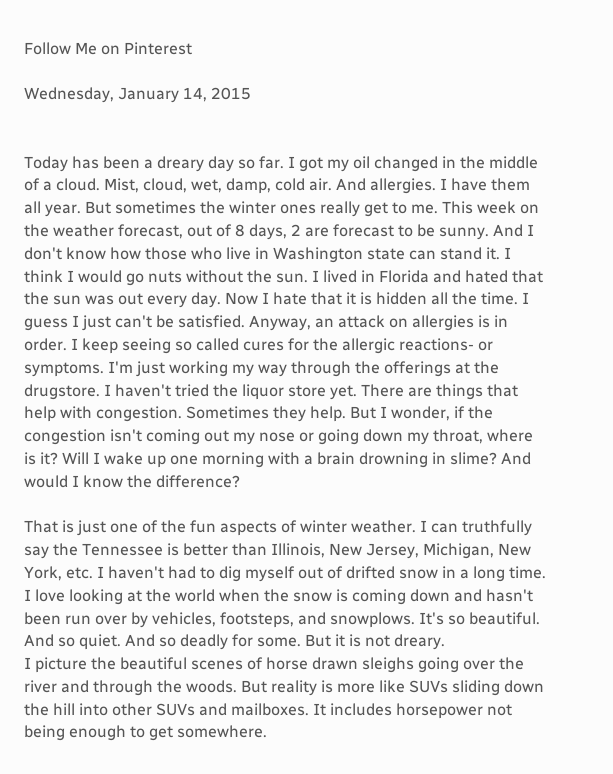Follow Me on Pinterest

Wednesday, January 14, 2015


Today has been a dreary day so far. I got my oil changed in the middle of a cloud. Mist, cloud, wet, damp, cold air. And allergies. I have them all year. But sometimes the winter ones really get to me. This week on the weather forecast, out of 8 days, 2 are forecast to be sunny. And I don't know how those who live in Washington state can stand it. I think I would go nuts without the sun. I lived in Florida and hated that the sun was out every day. Now I hate that it is hidden all the time. I guess I just can't be satisfied. Anyway, an attack on allergies is in order. I keep seeing so called cures for the allergic reactions- or symptoms. I'm just working my way through the offerings at the drugstore. I haven't tried the liquor store yet. There are things that help with congestion. Sometimes they help. But I wonder, if the congestion isn't coming out my nose or going down my throat, where is it? Will I wake up one morning with a brain drowning in slime? And would I know the difference?

That is just one of the fun aspects of winter weather. I can truthfully say the Tennessee is better than Illinois, New Jersey, Michigan, New York, etc. I haven't had to dig myself out of drifted snow in a long time. I love looking at the world when the snow is coming down and hasn't been run over by vehicles, footsteps, and snowplows. It's so beautiful. And so quiet. And so deadly for some. But it is not dreary.
I picture the beautiful scenes of horse drawn sleighs going over the river and through the woods. But reality is more like SUVs sliding down the hill into other SUVs and mailboxes. It includes horsepower not being enough to get somewhere.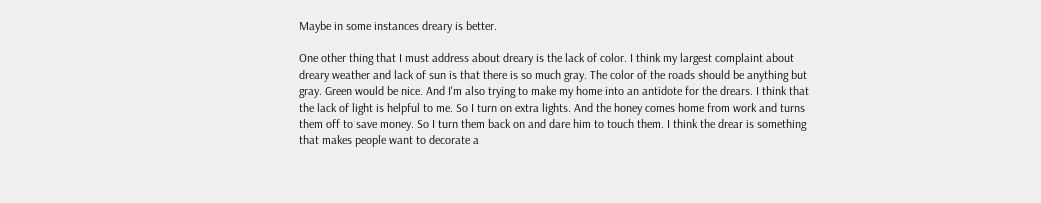Maybe in some instances dreary is better.

One other thing that I must address about dreary is the lack of color. I think my largest complaint about dreary weather and lack of sun is that there is so much gray. The color of the roads should be anything but gray. Green would be nice. And I'm also trying to make my home into an antidote for the drears. I think that the lack of light is helpful to me. So I turn on extra lights. And the honey comes home from work and turns them off to save money. So I turn them back on and dare him to touch them. I think the drear is something that makes people want to decorate a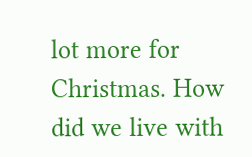lot more for Christmas. How did we live with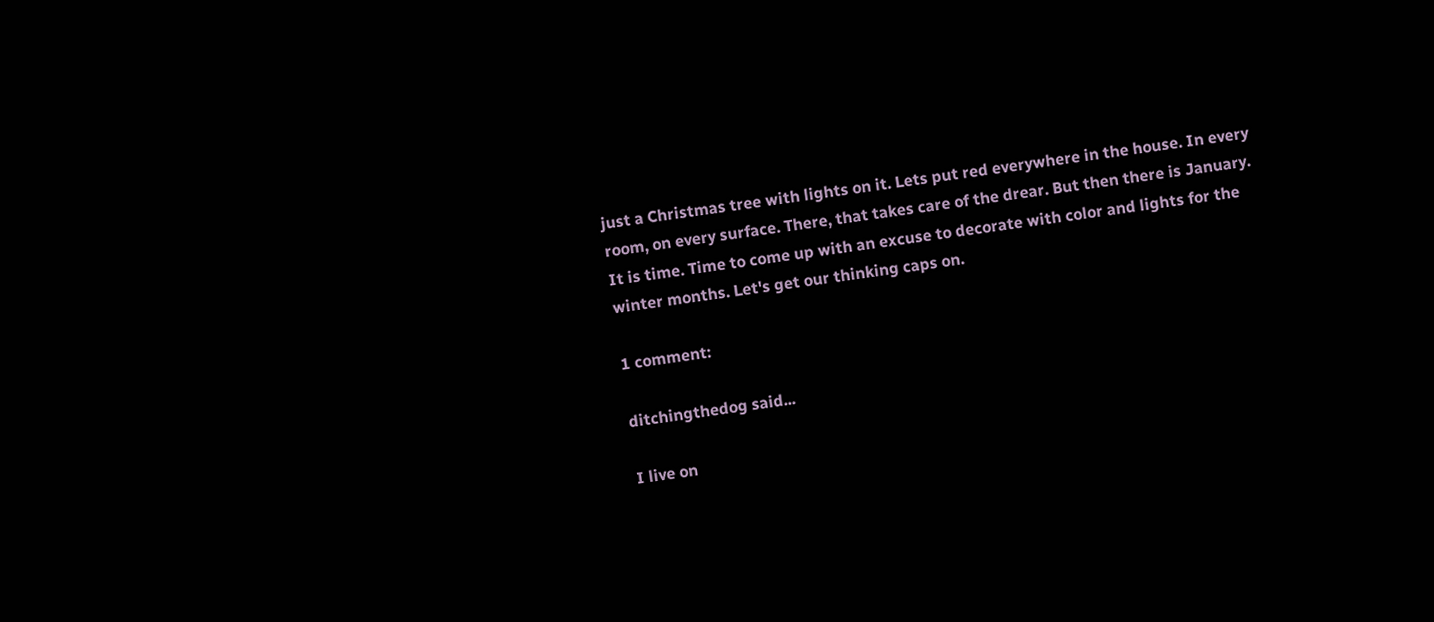just a Christmas tree with lights on it. Lets put red everywhere in the house. In every room, on every surface. There, that takes care of the drear. But then there is January. It is time. Time to come up with an excuse to decorate with color and lights for the winter months. Let's get our thinking caps on.

1 comment:

ditchingthedog said...

I live on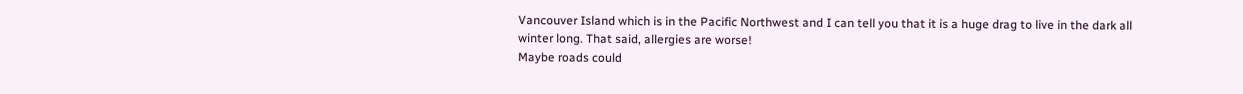Vancouver Island which is in the Pacific Northwest and I can tell you that it is a huge drag to live in the dark all winter long. That said, allergies are worse!
Maybe roads could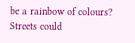be a rainbow of colours? Streets could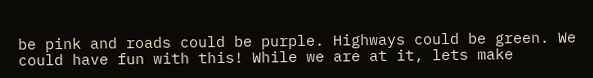be pink and roads could be purple. Highways could be green. We could have fun with this! While we are at it, lets make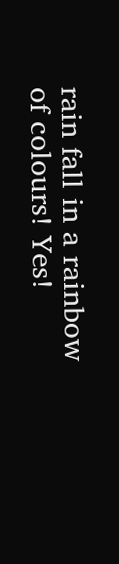rain fall in a rainbow of colours! Yes!